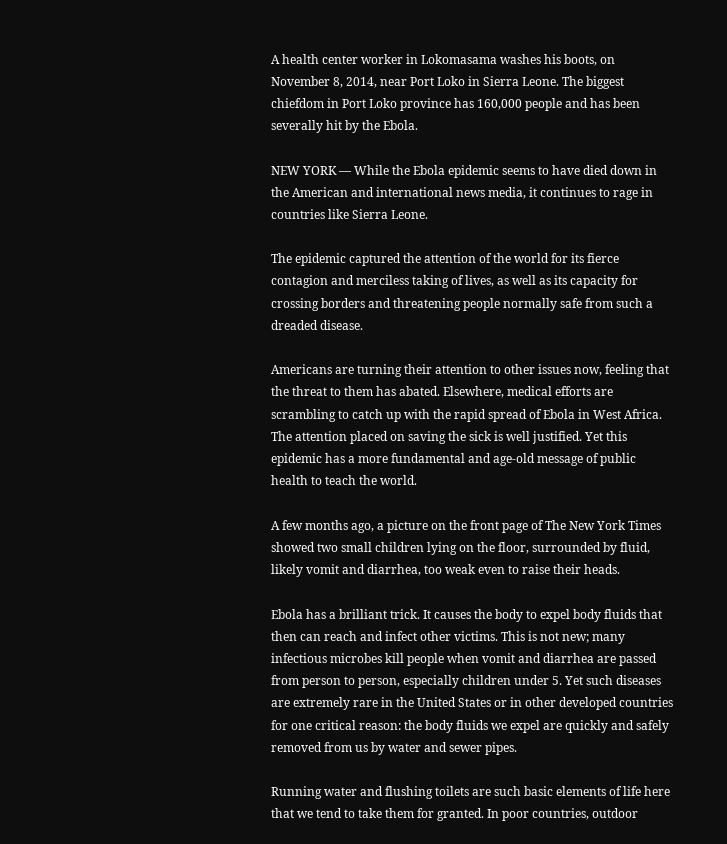A health center worker in Lokomasama washes his boots, on November 8, 2014, near Port Loko in Sierra Leone. The biggest chiefdom in Port Loko province has 160,000 people and has been severally hit by the Ebola.

NEW YORK — While the Ebola epidemic seems to have died down in the American and international news media, it continues to rage in countries like Sierra Leone.

The epidemic captured the attention of the world for its fierce contagion and merciless taking of lives, as well as its capacity for crossing borders and threatening people normally safe from such a dreaded disease.

Americans are turning their attention to other issues now, feeling that the threat to them has abated. Elsewhere, medical efforts are scrambling to catch up with the rapid spread of Ebola in West Africa. The attention placed on saving the sick is well justified. Yet this epidemic has a more fundamental and age-old message of public health to teach the world.

A few months ago, a picture on the front page of The New York Times showed two small children lying on the floor, surrounded by fluid, likely vomit and diarrhea, too weak even to raise their heads.

Ebola has a brilliant trick. It causes the body to expel body fluids that then can reach and infect other victims. This is not new; many infectious microbes kill people when vomit and diarrhea are passed from person to person, especially children under 5. Yet such diseases are extremely rare in the United States or in other developed countries for one critical reason: the body fluids we expel are quickly and safely removed from us by water and sewer pipes.

Running water and flushing toilets are such basic elements of life here that we tend to take them for granted. In poor countries, outdoor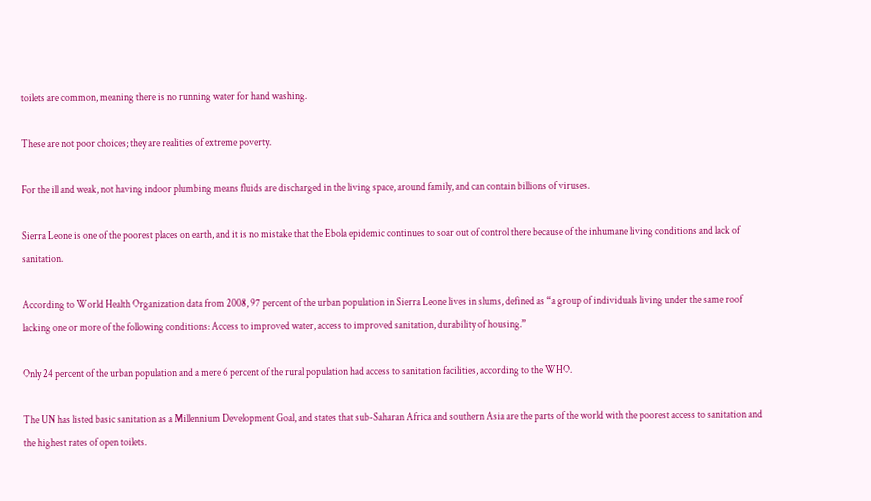toilets are common, meaning there is no running water for hand washing.

These are not poor choices; they are realities of extreme poverty.

For the ill and weak, not having indoor plumbing means fluids are discharged in the living space, around family, and can contain billions of viruses.

Sierra Leone is one of the poorest places on earth, and it is no mistake that the Ebola epidemic continues to soar out of control there because of the inhumane living conditions and lack of sanitation.

According to World Health Organization data from 2008, 97 percent of the urban population in Sierra Leone lives in slums, defined as “a group of individuals living under the same roof lacking one or more of the following conditions: Access to improved water, access to improved sanitation, durability of housing.”

Only 24 percent of the urban population and a mere 6 percent of the rural population had access to sanitation facilities, according to the WHO.

The UN has listed basic sanitation as a Millennium Development Goal, and states that sub-Saharan Africa and southern Asia are the parts of the world with the poorest access to sanitation and the highest rates of open toilets.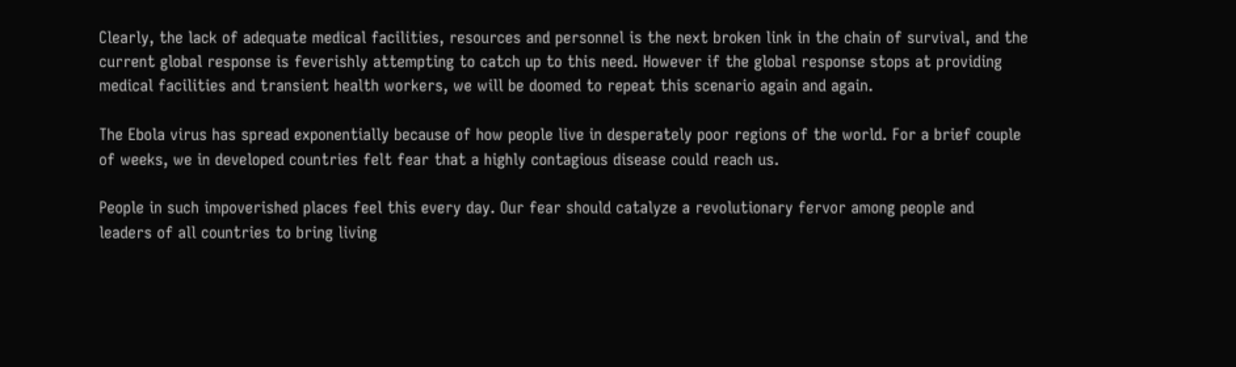Clearly, the lack of adequate medical facilities, resources and personnel is the next broken link in the chain of survival, and the current global response is feverishly attempting to catch up to this need. However if the global response stops at providing medical facilities and transient health workers, we will be doomed to repeat this scenario again and again.

The Ebola virus has spread exponentially because of how people live in desperately poor regions of the world. For a brief couple of weeks, we in developed countries felt fear that a highly contagious disease could reach us.

People in such impoverished places feel this every day. Our fear should catalyze a revolutionary fervor among people and leaders of all countries to bring living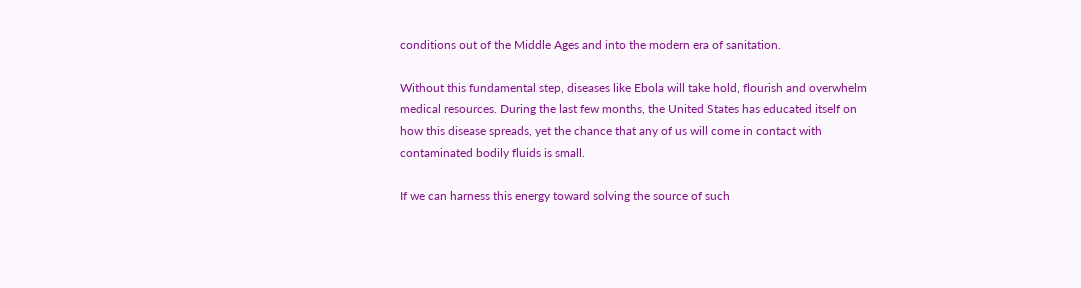conditions out of the Middle Ages and into the modern era of sanitation.

Without this fundamental step, diseases like Ebola will take hold, flourish and overwhelm medical resources. During the last few months, the United States has educated itself on how this disease spreads, yet the chance that any of us will come in contact with contaminated bodily fluids is small.

If we can harness this energy toward solving the source of such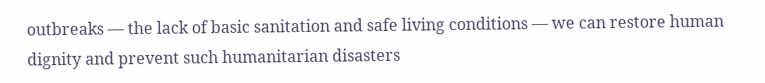outbreaks — the lack of basic sanitation and safe living conditions — we can restore human dignity and prevent such humanitarian disasters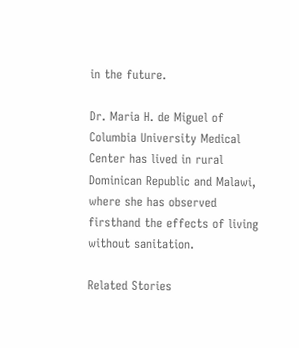in the future.

Dr. Maria H. de Miguel of Columbia University Medical Center has lived in rural Dominican Republic and Malawi, where she has observed firsthand the effects of living without sanitation.

Related Stories